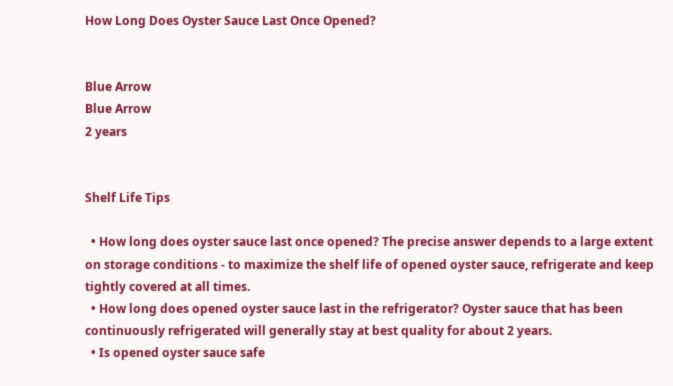How Long Does Oyster Sauce Last Once Opened?


Blue Arrow
Blue Arrow
2 years


Shelf Life Tips

  • How long does oyster sauce last once opened? The precise answer depends to a large extent on storage conditions - to maximize the shelf life of opened oyster sauce, refrigerate and keep tightly covered at all times.
  • How long does opened oyster sauce last in the refrigerator? Oyster sauce that has been continuously refrigerated will generally stay at best quality for about 2 years.
  • Is opened oyster sauce safe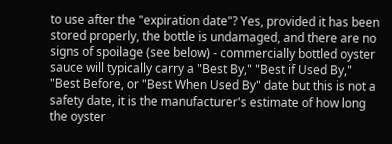to use after the "expiration date"? Yes, provided it has been stored properly, the bottle is undamaged, and there are no signs of spoilage (see below) - commercially bottled oyster sauce will typically carry a "Best By," "Best if Used By," "Best Before, or "Best When Used By" date but this is not a safety date, it is the manufacturer's estimate of how long the oyster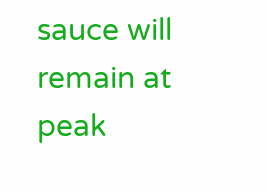sauce will remain at peak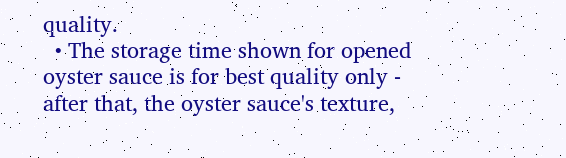quality.
  • The storage time shown for opened oyster sauce is for best quality only - after that, the oyster sauce's texture,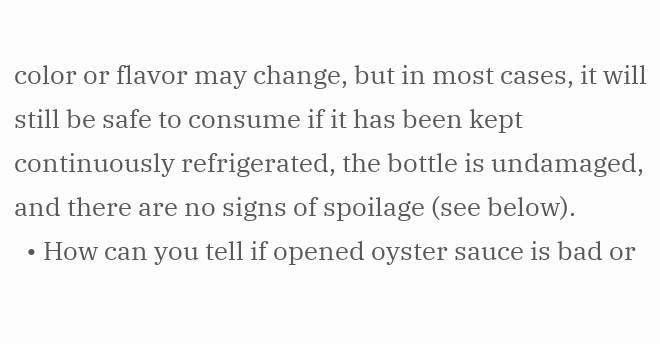color or flavor may change, but in most cases, it will still be safe to consume if it has been kept continuously refrigerated, the bottle is undamaged, and there are no signs of spoilage (see below).
  • How can you tell if opened oyster sauce is bad or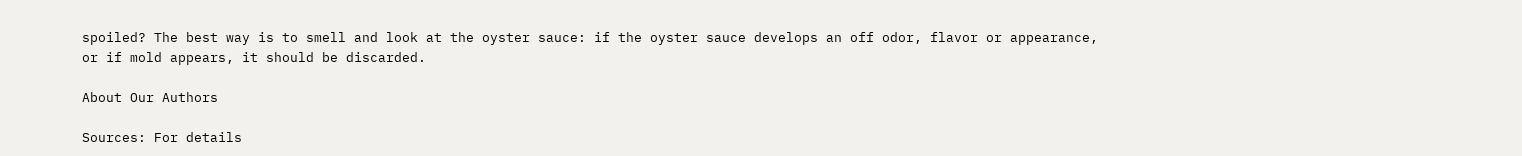spoiled? The best way is to smell and look at the oyster sauce: if the oyster sauce develops an off odor, flavor or appearance, or if mold appears, it should be discarded.

About Our Authors

Sources: For details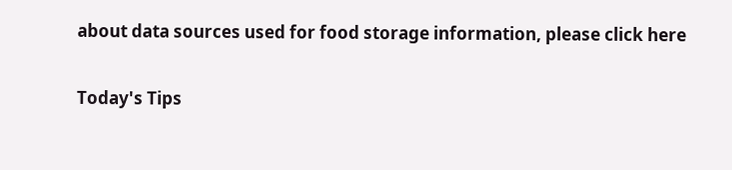about data sources used for food storage information, please click here

Today's Tips